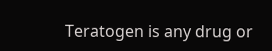Teratogen is any drug or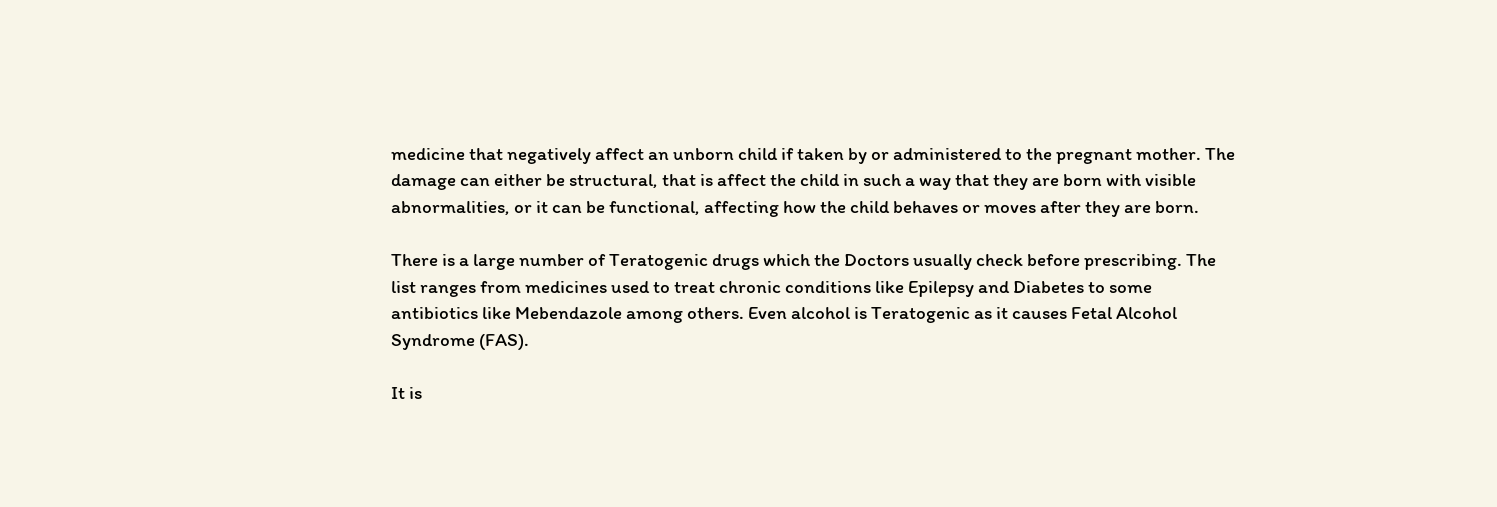medicine that negatively affect an unborn child if taken by or administered to the pregnant mother. The damage can either be structural, that is affect the child in such a way that they are born with visible abnormalities, or it can be functional, affecting how the child behaves or moves after they are born.

There is a large number of Teratogenic drugs which the Doctors usually check before prescribing. The list ranges from medicines used to treat chronic conditions like Epilepsy and Diabetes to some antibiotics like Mebendazole among others. Even alcohol is Teratogenic as it causes Fetal Alcohol Syndrome (FAS).

It is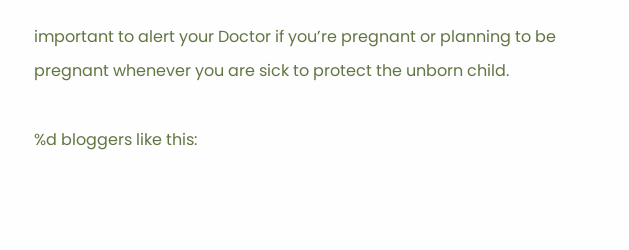important to alert your Doctor if you’re pregnant or planning to be pregnant whenever you are sick to protect the unborn child.

%d bloggers like this: